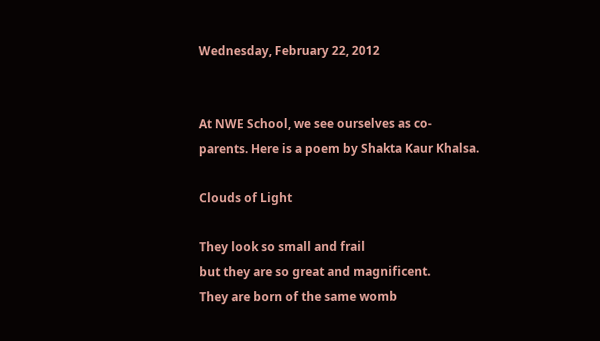Wednesday, February 22, 2012


At NWE School, we see ourselves as co-parents. Here is a poem by Shakta Kaur Khalsa.

Clouds of Light

They look so small and frail
but they are so great and magnificent.
They are born of the same womb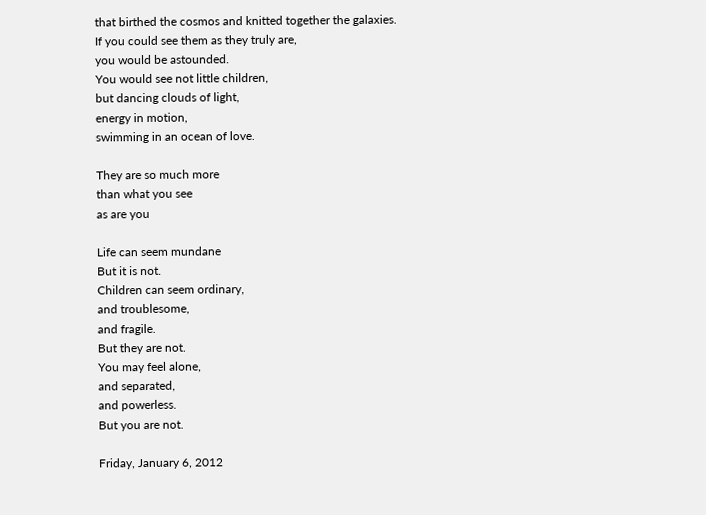that birthed the cosmos and knitted together the galaxies.
If you could see them as they truly are,
you would be astounded.
You would see not little children,
but dancing clouds of light,
energy in motion,
swimming in an ocean of love.

They are so much more
than what you see
as are you

Life can seem mundane
But it is not.
Children can seem ordinary,
and troublesome,
and fragile.
But they are not.
You may feel alone,
and separated,
and powerless.
But you are not.

Friday, January 6, 2012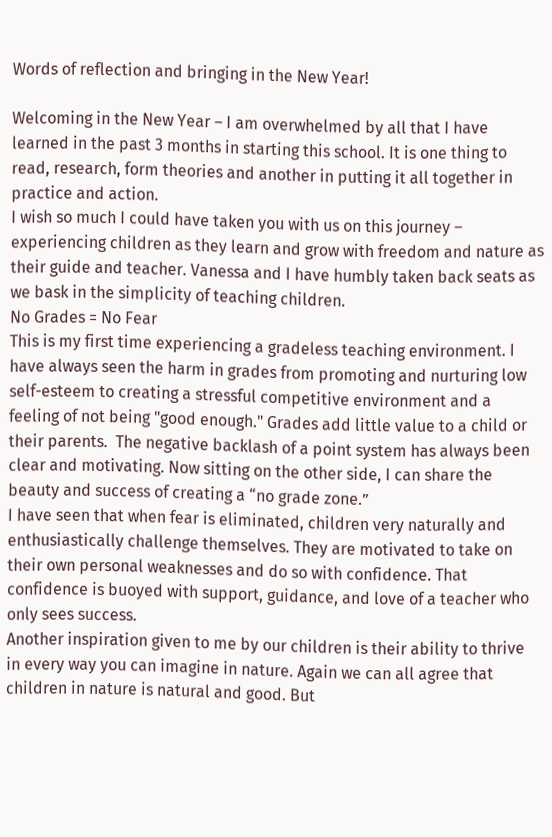Words of reflection and bringing in the New Year!

Welcoming in the New Year – I am overwhelmed by all that I have learned in the past 3 months in starting this school. It is one thing to read, research, form theories and another in putting it all together in practice and action.
I wish so much I could have taken you with us on this journey – experiencing children as they learn and grow with freedom and nature as their guide and teacher. Vanessa and I have humbly taken back seats as we bask in the simplicity of teaching children.
No Grades = No Fear
This is my first time experiencing a gradeless teaching environment. I have always seen the harm in grades from promoting and nurturing low self-esteem to creating a stressful competitive environment and a feeling of not being "good enough." Grades add little value to a child or their parents.  The negative backlash of a point system has always been clear and motivating. Now sitting on the other side, I can share the beauty and success of creating a “no grade zone.”
I have seen that when fear is eliminated, children very naturally and enthusiastically challenge themselves. They are motivated to take on their own personal weaknesses and do so with confidence. That confidence is buoyed with support, guidance, and love of a teacher who only sees success.
Another inspiration given to me by our children is their ability to thrive in every way you can imagine in nature. Again we can all agree that children in nature is natural and good. But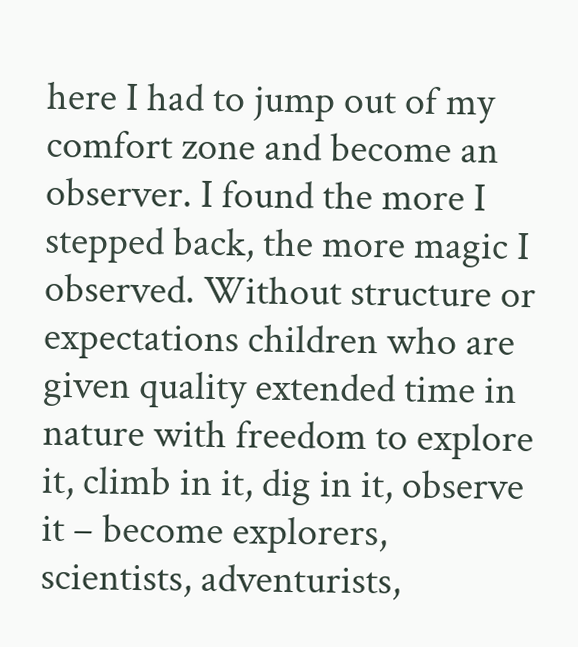here I had to jump out of my comfort zone and become an observer. I found the more I stepped back, the more magic I observed. Without structure or expectations children who are given quality extended time in nature with freedom to explore it, climb in it, dig in it, observe it – become explorers, scientists, adventurists,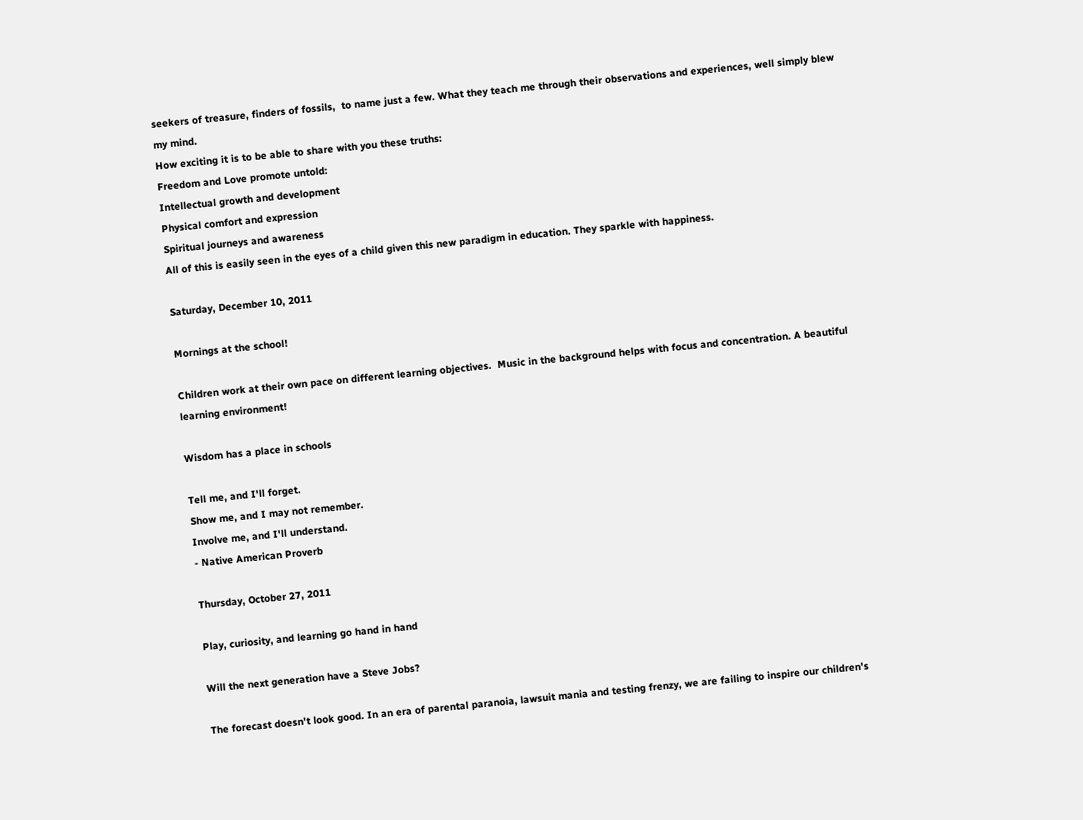seekers of treasure, finders of fossils,  to name just a few. What they teach me through their observations and experiences, well simply blew my mind.
How exciting it is to be able to share with you these truths:
Freedom and Love promote untold:
Intellectual growth and development
Physical comfort and expression
Spiritual journeys and awareness
All of this is easily seen in the eyes of a child given this new paradigm in education. They sparkle with happiness.

Saturday, December 10, 2011

Mornings at the school!

Children work at their own pace on different learning objectives.  Music in the background helps with focus and concentration. A beautiful learning environment!

Wisdom has a place in schools

Tell me, and I'll forget.
Show me, and I may not remember.
Involve me, and I'll understand.
- Native American Proverb

Thursday, October 27, 2011

Play, curiosity, and learning go hand in hand

Will the next generation have a Steve Jobs?

The forecast doesn't look good. In an era of parental paranoia, lawsuit mania and testing frenzy, we are failing to inspire our children's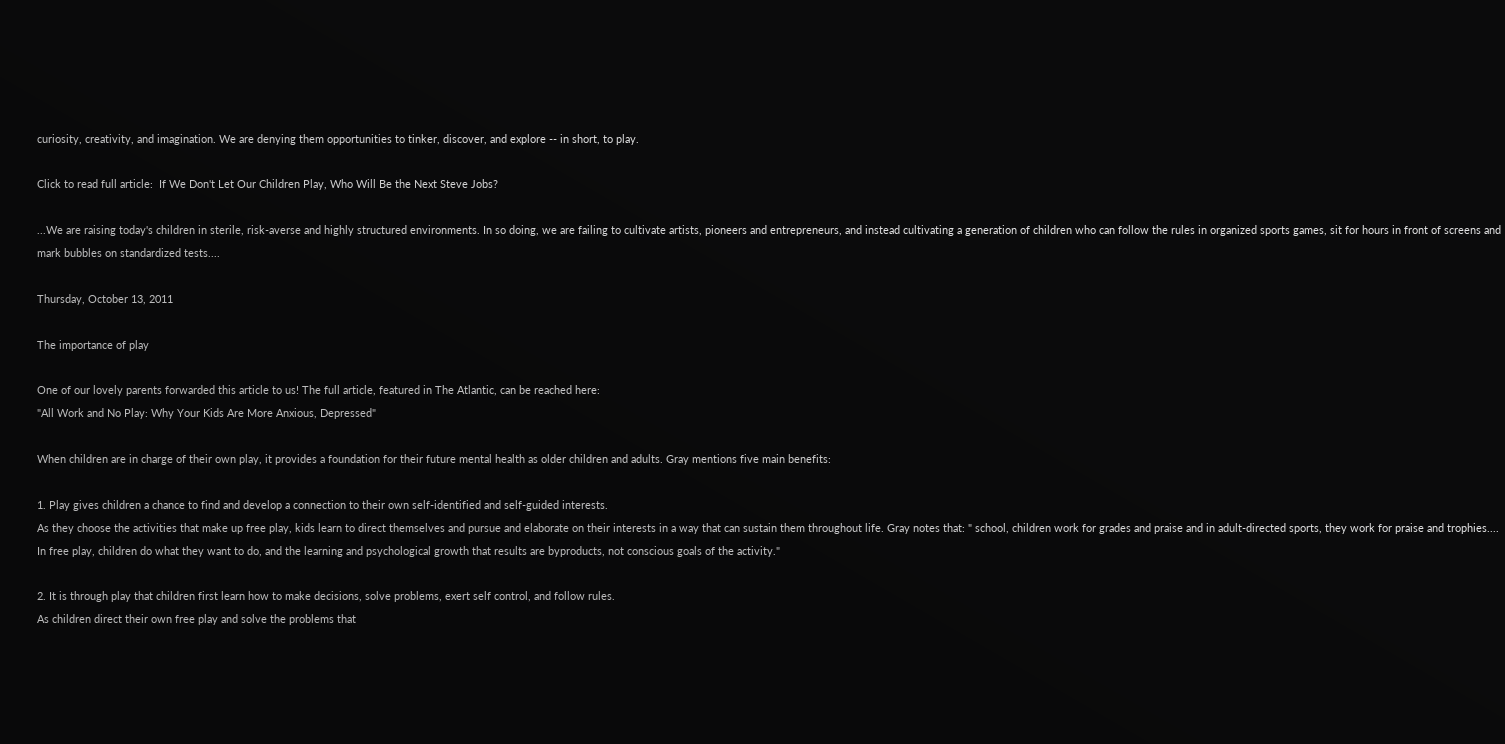curiosity, creativity, and imagination. We are denying them opportunities to tinker, discover, and explore -- in short, to play.

Click to read full article:  If We Don't Let Our Children Play, Who Will Be the Next Steve Jobs?

...We are raising today's children in sterile, risk-averse and highly structured environments. In so doing, we are failing to cultivate artists, pioneers and entrepreneurs, and instead cultivating a generation of children who can follow the rules in organized sports games, sit for hours in front of screens and mark bubbles on standardized tests....

Thursday, October 13, 2011

The importance of play

One of our lovely parents forwarded this article to us! The full article, featured in The Atlantic, can be reached here:
"All Work and No Play: Why Your Kids Are More Anxious, Depressed"

When children are in charge of their own play, it provides a foundation for their future mental health as older children and adults. Gray mentions five main benefits:

1. Play gives children a chance to find and develop a connection to their own self-identified and self-guided interests.
As they choose the activities that make up free play, kids learn to direct themselves and pursue and elaborate on their interests in a way that can sustain them throughout life. Gray notes that: " school, children work for grades and praise and in adult-directed sports, they work for praise and trophies.... In free play, children do what they want to do, and the learning and psychological growth that results are byproducts, not conscious goals of the activity."

2. It is through play that children first learn how to make decisions, solve problems, exert self control, and follow rules.
As children direct their own free play and solve the problems that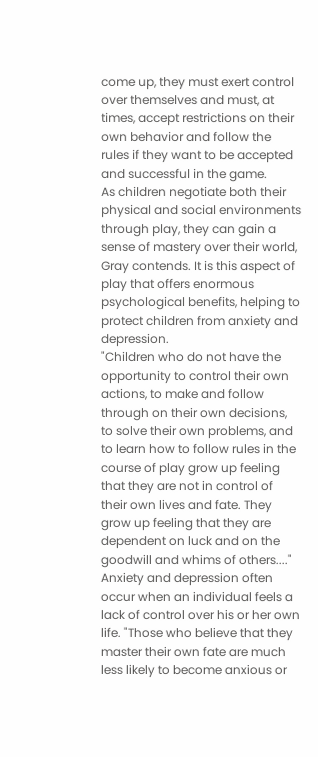come up, they must exert control over themselves and must, at times, accept restrictions on their own behavior and follow the rules if they want to be accepted and successful in the game.
As children negotiate both their physical and social environments through play, they can gain a sense of mastery over their world, Gray contends. It is this aspect of play that offers enormous psychological benefits, helping to protect children from anxiety and depression.
"Children who do not have the opportunity to control their own actions, to make and follow through on their own decisions, to solve their own problems, and to learn how to follow rules in the course of play grow up feeling that they are not in control of their own lives and fate. They grow up feeling that they are dependent on luck and on the goodwill and whims of others...."
Anxiety and depression often occur when an individual feels a lack of control over his or her own life. "Those who believe that they master their own fate are much less likely to become anxious or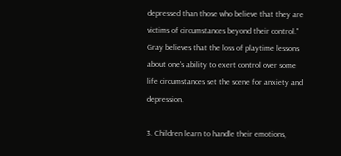depressed than those who believe that they are victims of circumstances beyond their control." Gray believes that the loss of playtime lessons about one's ability to exert control over some life circumstances set the scene for anxiety and depression.

3. Children learn to handle their emotions,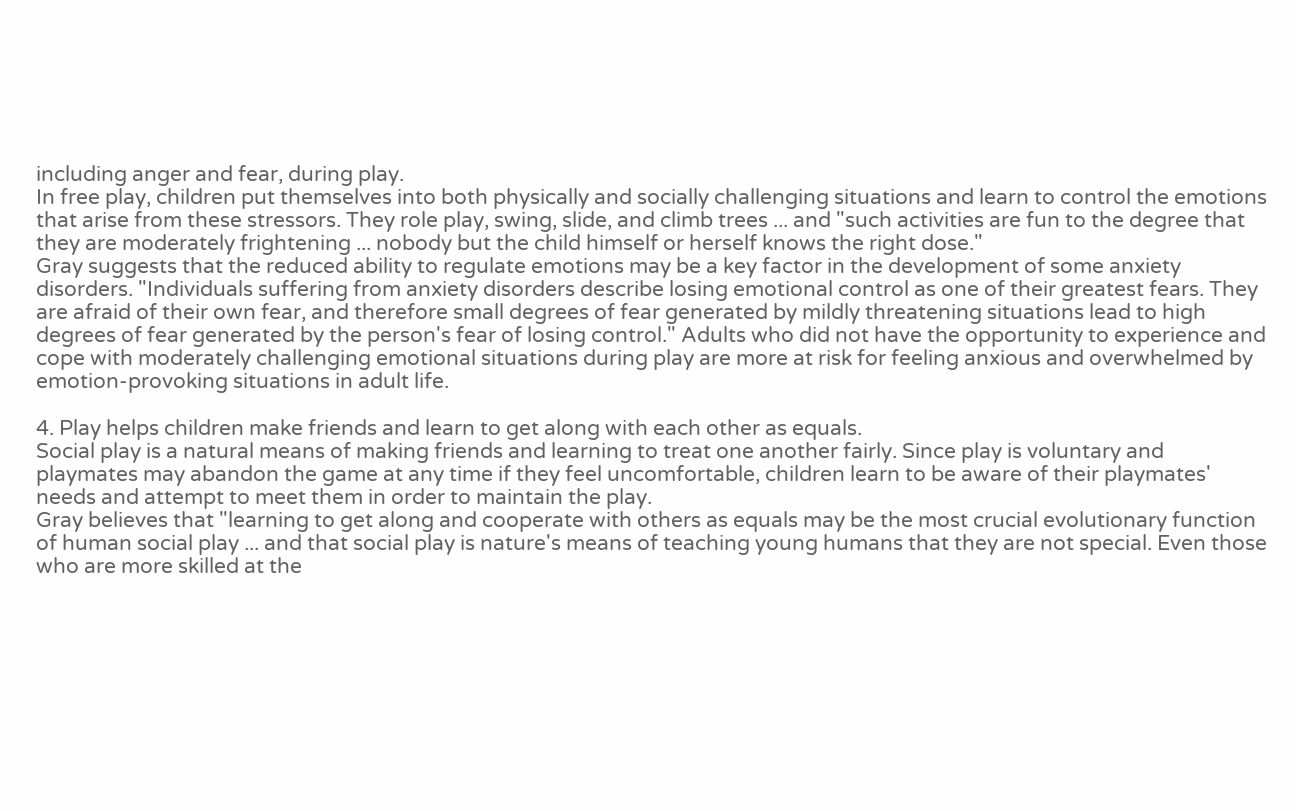including anger and fear, during play.
In free play, children put themselves into both physically and socially challenging situations and learn to control the emotions that arise from these stressors. They role play, swing, slide, and climb trees ... and "such activities are fun to the degree that they are moderately frightening ... nobody but the child himself or herself knows the right dose."
Gray suggests that the reduced ability to regulate emotions may be a key factor in the development of some anxiety disorders. "Individuals suffering from anxiety disorders describe losing emotional control as one of their greatest fears. They are afraid of their own fear, and therefore small degrees of fear generated by mildly threatening situations lead to high degrees of fear generated by the person's fear of losing control." Adults who did not have the opportunity to experience and cope with moderately challenging emotional situations during play are more at risk for feeling anxious and overwhelmed by emotion-provoking situations in adult life.

4. Play helps children make friends and learn to get along with each other as equals.
Social play is a natural means of making friends and learning to treat one another fairly. Since play is voluntary and playmates may abandon the game at any time if they feel uncomfortable, children learn to be aware of their playmates' needs and attempt to meet them in order to maintain the play.
Gray believes that "learning to get along and cooperate with others as equals may be the most crucial evolutionary function of human social play ... and that social play is nature's means of teaching young humans that they are not special. Even those who are more skilled at the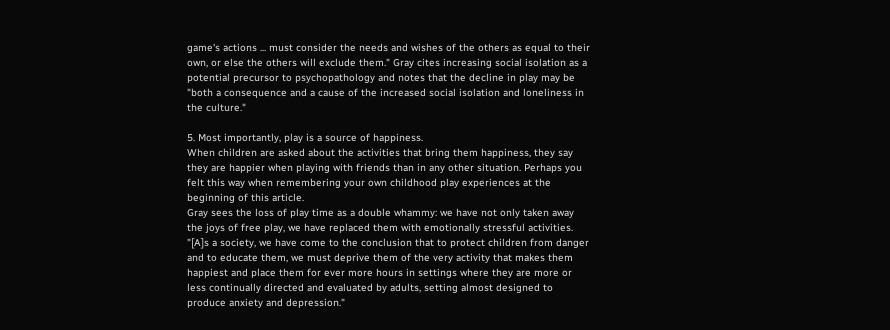game's actions ... must consider the needs and wishes of the others as equal to their own, or else the others will exclude them." Gray cites increasing social isolation as a potential precursor to psychopathology and notes that the decline in play may be "both a consequence and a cause of the increased social isolation and loneliness in the culture."

5. Most importantly, play is a source of happiness.
When children are asked about the activities that bring them happiness, they say they are happier when playing with friends than in any other situation. Perhaps you felt this way when remembering your own childhood play experiences at the beginning of this article.
Gray sees the loss of play time as a double whammy: we have not only taken away the joys of free play, we have replaced them with emotionally stressful activities. "[A]s a society, we have come to the conclusion that to protect children from danger and to educate them, we must deprive them of the very activity that makes them happiest and place them for ever more hours in settings where they are more or less continually directed and evaluated by adults, setting almost designed to produce anxiety and depression."